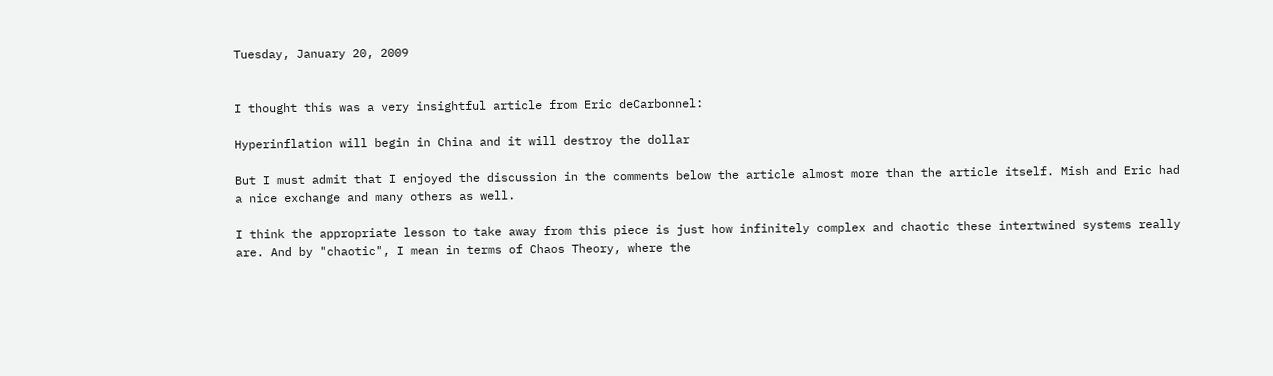Tuesday, January 20, 2009


I thought this was a very insightful article from Eric deCarbonnel:

Hyperinflation will begin in China and it will destroy the dollar

But I must admit that I enjoyed the discussion in the comments below the article almost more than the article itself. Mish and Eric had a nice exchange and many others as well.

I think the appropriate lesson to take away from this piece is just how infinitely complex and chaotic these intertwined systems really are. And by "chaotic", I mean in terms of Chaos Theory, where the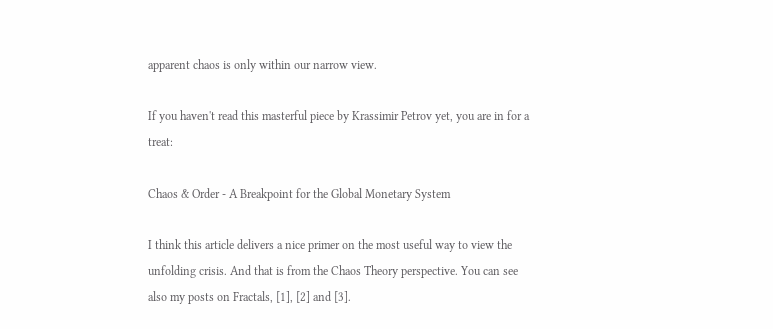apparent chaos is only within our narrow view.

If you haven't read this masterful piece by Krassimir Petrov yet, you are in for a treat:

Chaos & Order - A Breakpoint for the Global Monetary System

I think this article delivers a nice primer on the most useful way to view the unfolding crisis. And that is from the Chaos Theory perspective. You can see also my posts on Fractals, [1], [2] and [3].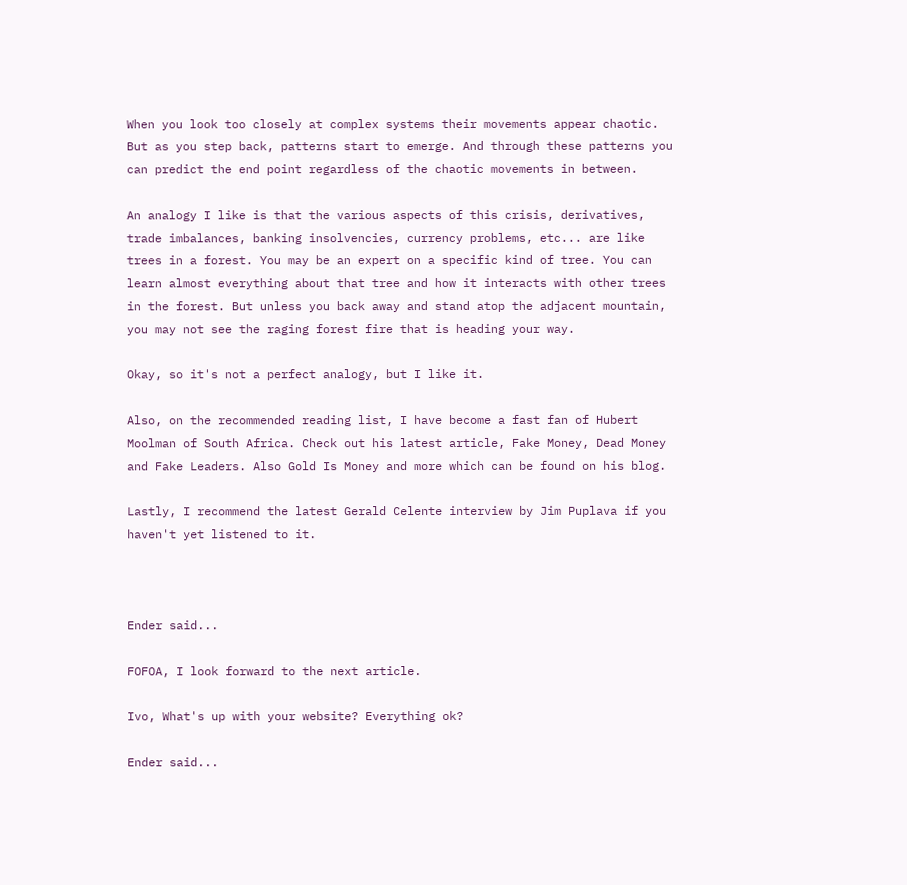When you look too closely at complex systems their movements appear chaotic. But as you step back, patterns start to emerge. And through these patterns you can predict the end point regardless of the chaotic movements in between.

An analogy I like is that the various aspects of this crisis, derivatives, trade imbalances, banking insolvencies, currency problems, etc... are like trees in a forest. You may be an expert on a specific kind of tree. You can learn almost everything about that tree and how it interacts with other trees in the forest. But unless you back away and stand atop the adjacent mountain, you may not see the raging forest fire that is heading your way.

Okay, so it's not a perfect analogy, but I like it.

Also, on the recommended reading list, I have become a fast fan of Hubert Moolman of South Africa. Check out his latest article, Fake Money, Dead Money and Fake Leaders. Also Gold Is Money and more which can be found on his blog.

Lastly, I recommend the latest Gerald Celente interview by Jim Puplava if you haven't yet listened to it.



Ender said...

FOFOA, I look forward to the next article.

Ivo, What's up with your website? Everything ok?

Ender said...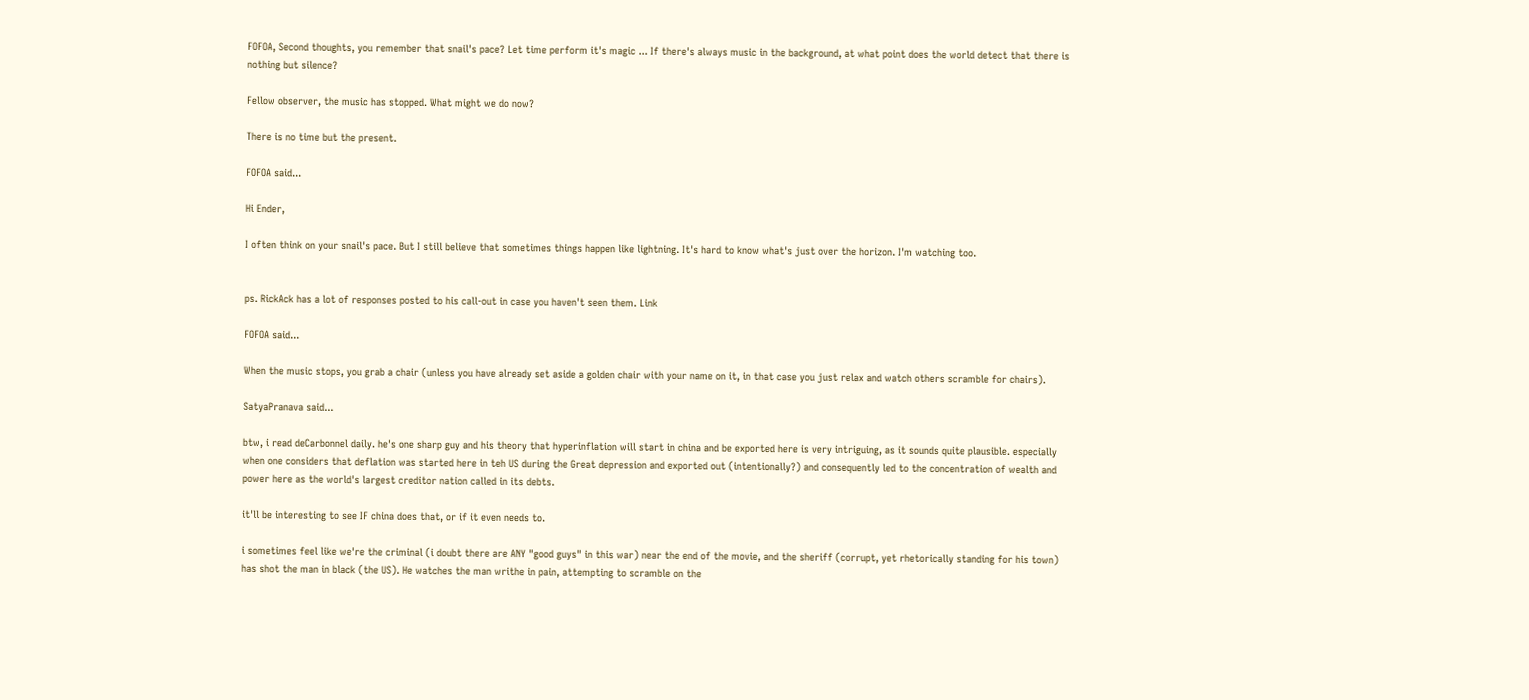FOFOA, Second thoughts, you remember that snail's pace? Let time perform it's magic ... If there's always music in the background, at what point does the world detect that there is nothing but silence?

Fellow observer, the music has stopped. What might we do now?

There is no time but the present.

FOFOA said...

Hi Ender,

I often think on your snail's pace. But I still believe that sometimes things happen like lightning. It's hard to know what's just over the horizon. I'm watching too.


ps. RickAck has a lot of responses posted to his call-out in case you haven't seen them. Link

FOFOA said...

When the music stops, you grab a chair (unless you have already set aside a golden chair with your name on it, in that case you just relax and watch others scramble for chairs).

SatyaPranava said...

btw, i read deCarbonnel daily. he's one sharp guy and his theory that hyperinflation will start in china and be exported here is very intriguing, as it sounds quite plausible. especially when one considers that deflation was started here in teh US during the Great depression and exported out (intentionally?) and consequently led to the concentration of wealth and power here as the world's largest creditor nation called in its debts.

it'll be interesting to see IF china does that, or if it even needs to.

i sometimes feel like we're the criminal (i doubt there are ANY "good guys" in this war) near the end of the movie, and the sheriff (corrupt, yet rhetorically standing for his town) has shot the man in black (the US). He watches the man writhe in pain, attempting to scramble on the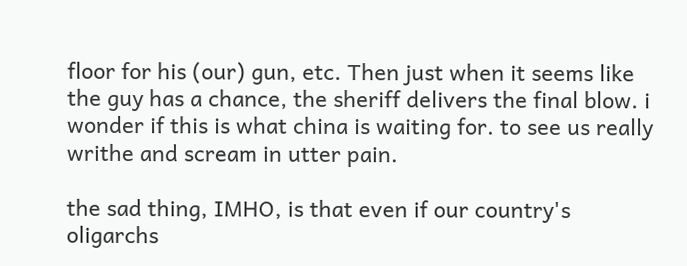floor for his (our) gun, etc. Then just when it seems like the guy has a chance, the sheriff delivers the final blow. i wonder if this is what china is waiting for. to see us really writhe and scream in utter pain.

the sad thing, IMHO, is that even if our country's oligarchs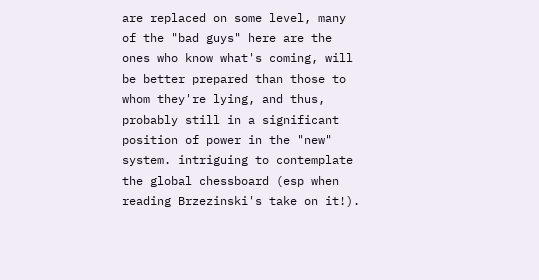are replaced on some level, many of the "bad guys" here are the ones who know what's coming, will be better prepared than those to whom they're lying, and thus, probably still in a significant position of power in the "new" system. intriguing to contemplate the global chessboard (esp when reading Brzezinski's take on it!).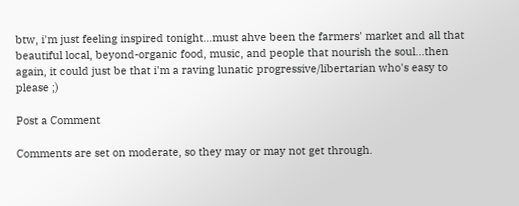btw, i'm just feeling inspired tonight...must ahve been the farmers' market and all that beautiful local, beyond-organic food, music, and people that nourish the soul...then again, it could just be that i'm a raving lunatic progressive/libertarian who's easy to please ;)

Post a Comment

Comments are set on moderate, so they may or may not get through.